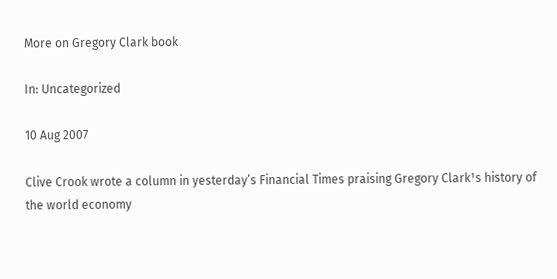More on Gregory Clark book

In: Uncategorized

10 Aug 2007

Clive Crook wrote a column in yesterday’s Financial Times praising Gregory Clark¹s history of the world economy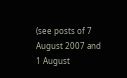(see posts of 7 August 2007 and 1 August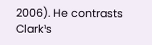2006). He contrasts Clark¹s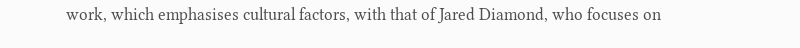work, which emphasises cultural factors, with that of Jared Diamond, who focuses on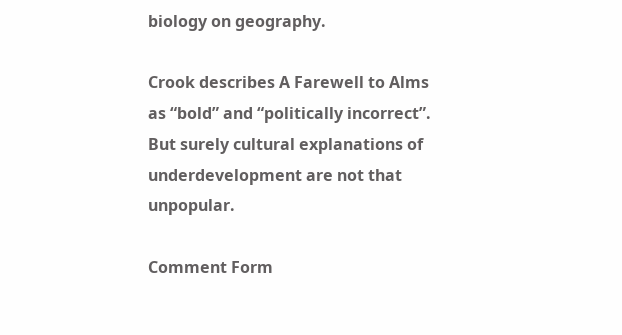biology on geography.

Crook describes A Farewell to Alms as “bold” and “politically incorrect”. But surely cultural explanations of underdevelopment are not that unpopular.

Comment Form